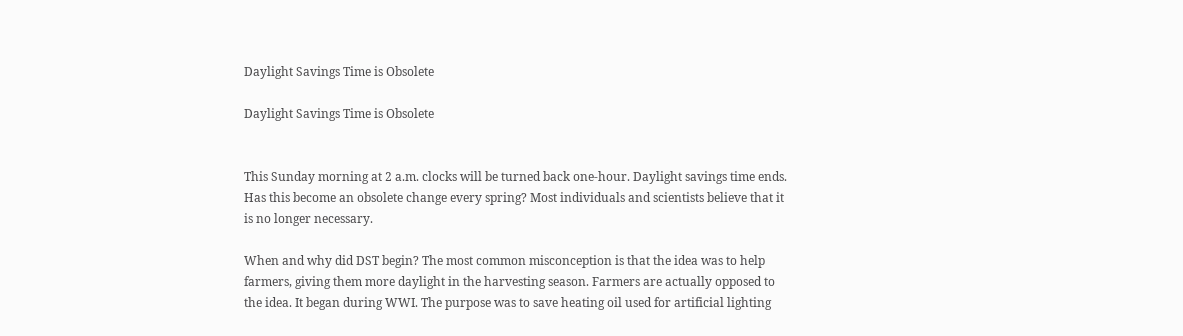Daylight Savings Time is Obsolete

Daylight Savings Time is Obsolete


This Sunday morning at 2 a.m. clocks will be turned back one-hour. Daylight savings time ends. Has this become an obsolete change every spring? Most individuals and scientists believe that it is no longer necessary.

When and why did DST begin? The most common misconception is that the idea was to help farmers, giving them more daylight in the harvesting season. Farmers are actually opposed to the idea. It began during WWI. The purpose was to save heating oil used for artificial lighting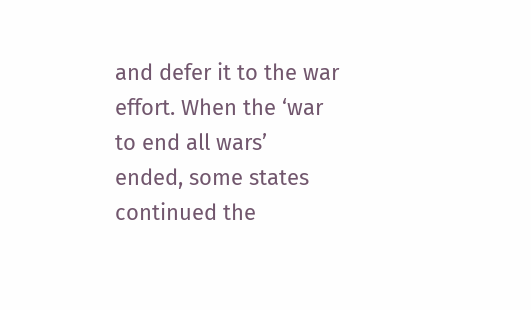and defer it to the war effort. When the ‘war to end all wars’ ended, some states continued the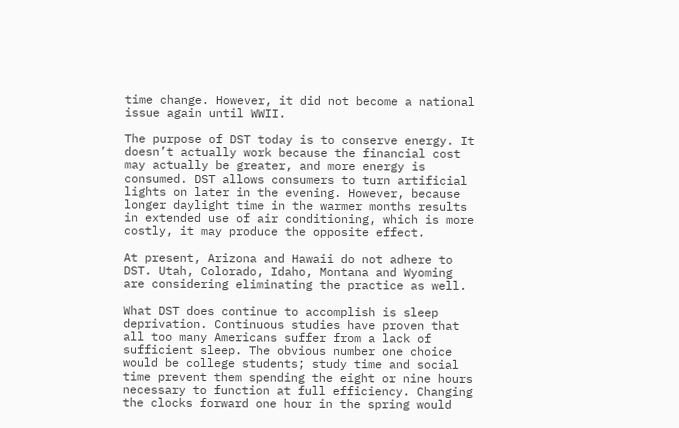time change. However, it did not become a national issue again until WWII.

The purpose of DST today is to conserve energy. It doesn’t actually work because the financial cost may actually be greater, and more energy is consumed. DST allows consumers to turn artificial lights on later in the evening. However, because longer daylight time in the warmer months results in extended use of air conditioning, which is more costly, it may produce the opposite effect.

At present, Arizona and Hawaii do not adhere to DST. Utah, Colorado, Idaho, Montana and Wyoming are considering eliminating the practice as well.

What DST does continue to accomplish is sleep deprivation. Continuous studies have proven that all too many Americans suffer from a lack of sufficient sleep. The obvious number one choice would be college students; study time and social time prevent them spending the eight or nine hours necessary to function at full efficiency. Changing the clocks forward one hour in the spring would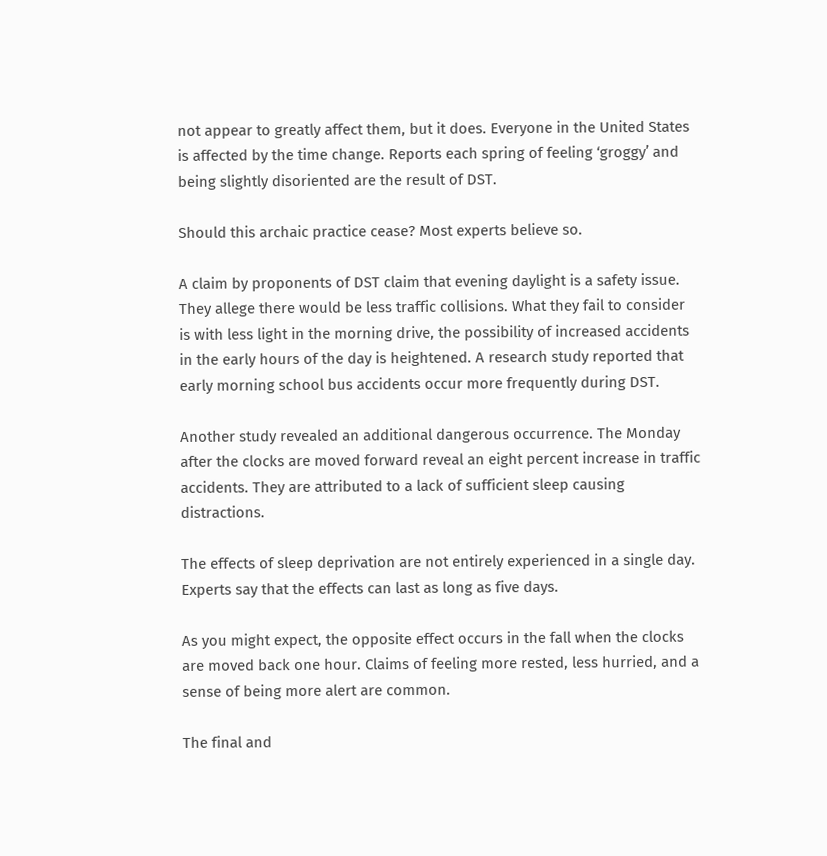not appear to greatly affect them, but it does. Everyone in the United States is affected by the time change. Reports each spring of feeling ‘groggy’ and being slightly disoriented are the result of DST.

Should this archaic practice cease? Most experts believe so.

A claim by proponents of DST claim that evening daylight is a safety issue. They allege there would be less traffic collisions. What they fail to consider is with less light in the morning drive, the possibility of increased accidents in the early hours of the day is heightened. A research study reported that early morning school bus accidents occur more frequently during DST.

Another study revealed an additional dangerous occurrence. The Monday after the clocks are moved forward reveal an eight percent increase in traffic accidents. They are attributed to a lack of sufficient sleep causing distractions.

The effects of sleep deprivation are not entirely experienced in a single day. Experts say that the effects can last as long as five days.

As you might expect, the opposite effect occurs in the fall when the clocks are moved back one hour. Claims of feeling more rested, less hurried, and a sense of being more alert are common.

The final and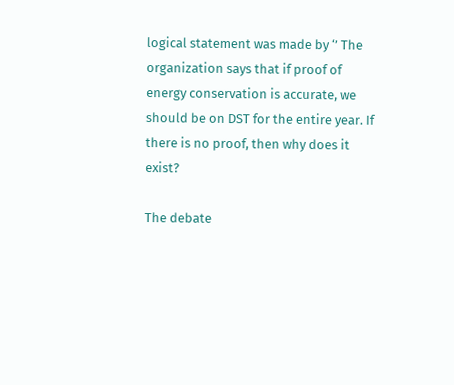logical statement was made by ‘’ The organization says that if proof of energy conservation is accurate, we should be on DST for the entire year. If there is no proof, then why does it exist?

The debate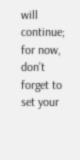will continue; for now, don’t forget to set your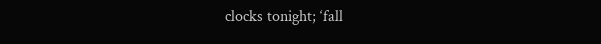clocks tonight; ‘fall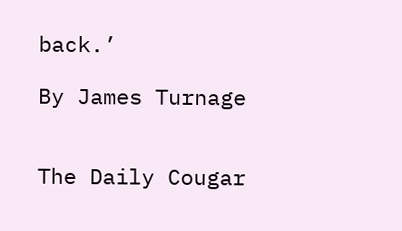back.’

By James Turnage


The Daily Cougar